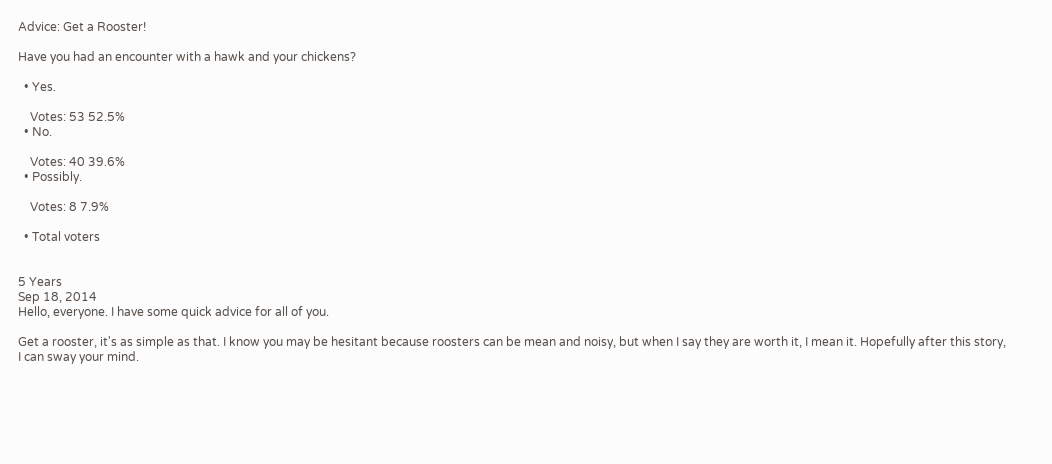Advice: Get a Rooster!

Have you had an encounter with a hawk and your chickens?

  • Yes.

    Votes: 53 52.5%
  • No.

    Votes: 40 39.6%
  • Possibly.

    Votes: 8 7.9%

  • Total voters


5 Years
Sep 18, 2014
Hello, everyone. I have some quick advice for all of you.

Get a rooster, it's as simple as that. I know you may be hesitant because roosters can be mean and noisy, but when I say they are worth it, I mean it. Hopefully after this story, I can sway your mind.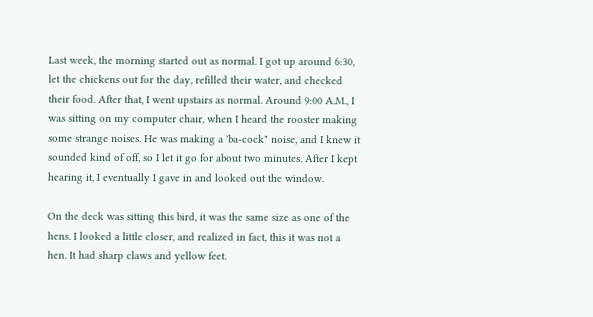Last week, the morning started out as normal. I got up around 6:30, let the chickens out for the day, refilled their water, and checked their food. After that, I went upstairs as normal. Around 9:00 A.M., I was sitting on my computer chair, when I heard the rooster making some strange noises. He was making a 'ba-cock" noise, and I knew it sounded kind of off, so I let it go for about two minutes. After I kept hearing it, I eventually I gave in and looked out the window.

On the deck was sitting this bird, it was the same size as one of the hens. I looked a little closer, and realized in fact, this it was not a hen. It had sharp claws and yellow feet.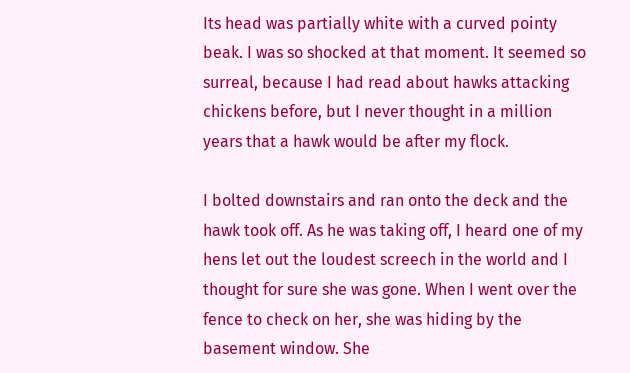Its head was partially white with a curved pointy beak. I was so shocked at that moment. It seemed so surreal, because I had read about hawks attacking chickens before, but I never thought in a million years that a hawk would be after my flock.

I bolted downstairs and ran onto the deck and the hawk took off. As he was taking off, I heard one of my hens let out the loudest screech in the world and I thought for sure she was gone. When I went over the fence to check on her, she was hiding by the basement window. She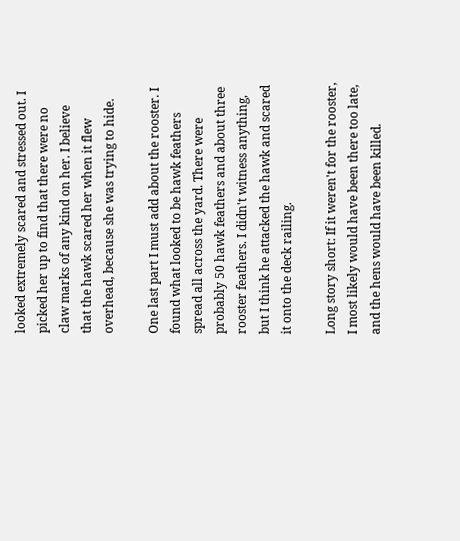looked extremely scared and stressed out. I picked her up to find that there were no claw marks of any kind on her. I believe that the hawk scared her when it flew overhead, because she was trying to hide.

One last part I must add about the rooster. I found what looked to be hawk feathers spread all across the yard. There were probably 50 hawk feathers and about three rooster feathers. I didn't witness anything, but I think he attacked the hawk and scared it onto the deck railing.

Long story short: If it weren't for the rooster, I most likely would have been there too late, and the hens would have been killed.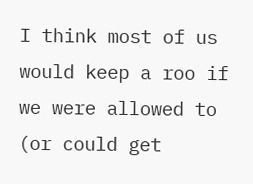I think most of us would keep a roo if we were allowed to (or could get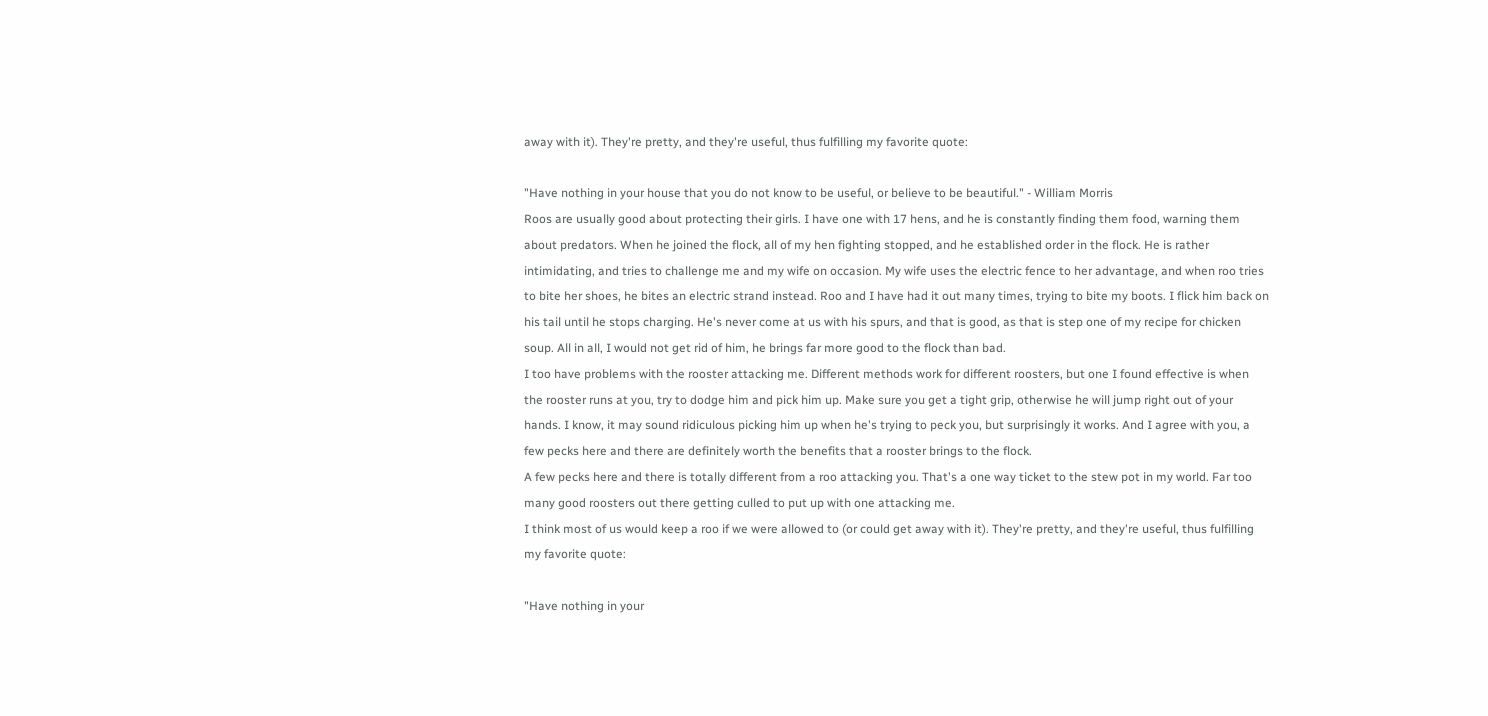away with it). They're pretty, and they're useful, thus fulfilling my favorite quote:

"Have nothing in your house that you do not know to be useful, or believe to be beautiful." - William Morris
Roos are usually good about protecting their girls. I have one with 17 hens, and he is constantly finding them food, warning them about predators. When he joined the flock, all of my hen fighting stopped, and he established order in the flock. He is rather intimidating, and tries to challenge me and my wife on occasion. My wife uses the electric fence to her advantage, and when roo tries to bite her shoes, he bites an electric strand instead. Roo and I have had it out many times, trying to bite my boots. I flick him back on his tail until he stops charging. He's never come at us with his spurs, and that is good, as that is step one of my recipe for chicken soup. All in all, I would not get rid of him, he brings far more good to the flock than bad.
I too have problems with the rooster attacking me. Different methods work for different roosters, but one I found effective is when the rooster runs at you, try to dodge him and pick him up. Make sure you get a tight grip, otherwise he will jump right out of your hands. I know, it may sound ridiculous picking him up when he's trying to peck you, but surprisingly it works. And I agree with you, a few pecks here and there are definitely worth the benefits that a rooster brings to the flock.
A few pecks here and there is totally different from a roo attacking you. That's a one way ticket to the stew pot in my world. Far too many good roosters out there getting culled to put up with one attacking me.
I think most of us would keep a roo if we were allowed to (or could get away with it). They're pretty, and they're useful, thus fulfilling my favorite quote:

"Have nothing in your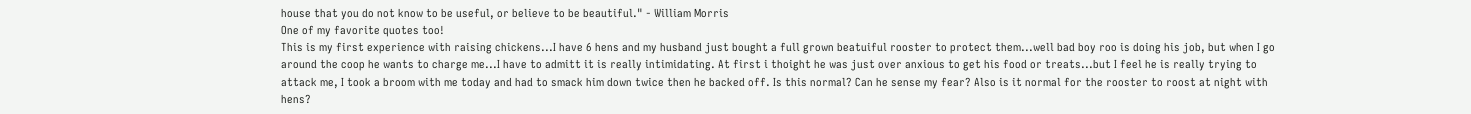house that you do not know to be useful, or believe to be beautiful." - William Morris
One of my favorite quotes too!
This is my first experience with raising chickens...I have 6 hens and my husband just bought a full grown beatuiful rooster to protect them...well bad boy roo is doing his job, but when I go around the coop he wants to charge me...I have to admitt it is really intimidating. At first i thoight he was just over anxious to get his food or treats...but I feel he is really trying to attack me, I took a broom with me today and had to smack him down twice then he backed off. Is this normal? Can he sense my fear? Also is it normal for the rooster to roost at night with hens?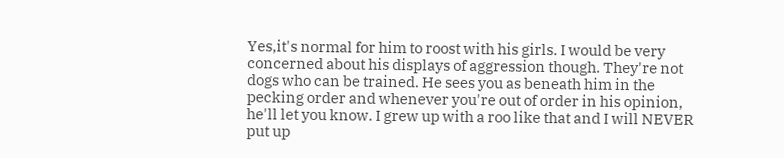Yes,it's normal for him to roost with his girls. I would be very concerned about his displays of aggression though. They're not dogs who can be trained. He sees you as beneath him in the pecking order and whenever you're out of order in his opinion, he'll let you know. I grew up with a roo like that and I will NEVER put up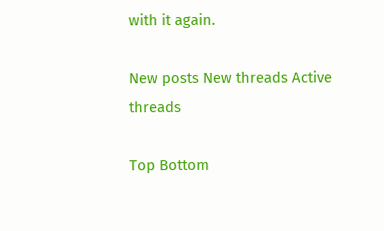with it again.

New posts New threads Active threads

Top Bottom